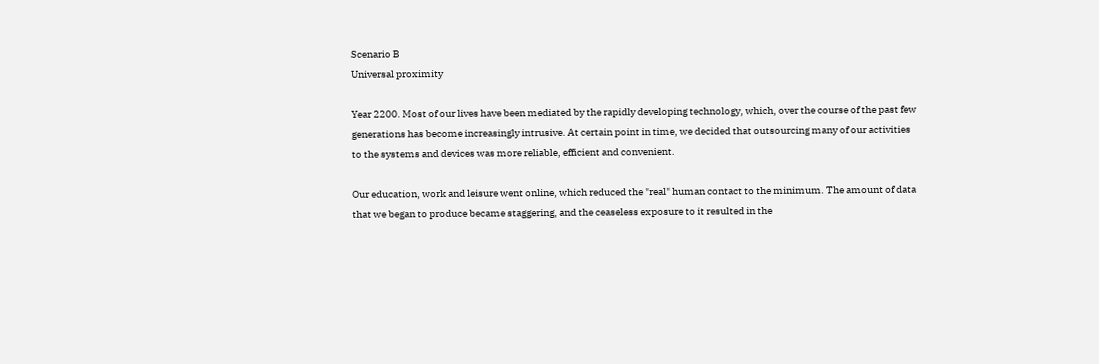Scenario B
Universal proximity

Year 2200. Most of our lives have been mediated by the rapidly developing technology, which, over the course of the past few generations has become increasingly intrusive. At certain point in time, we decided that outsourcing many of our activities to the systems and devices was more reliable, efficient and convenient.

Our education, work and leisure went online, which reduced the "real" human contact to the minimum. The amount of data that we began to produce became staggering, and the ceaseless exposure to it resulted in the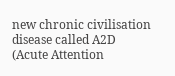new chronic civilisation disease called A2D (Acute Attention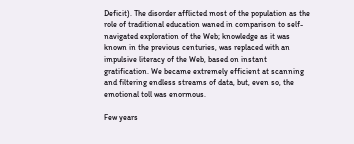Deficit). The disorder afflicted most of the population as the role of traditional education waned in comparison to self-navigated exploration of the Web; knowledge as it was known in the previous centuries, was replaced with an impulsive literacy of the Web, based on instant gratification. We became extremely efficient at scanning and filtering endless streams of data, but, even so, the emotional toll was enormous.

Few years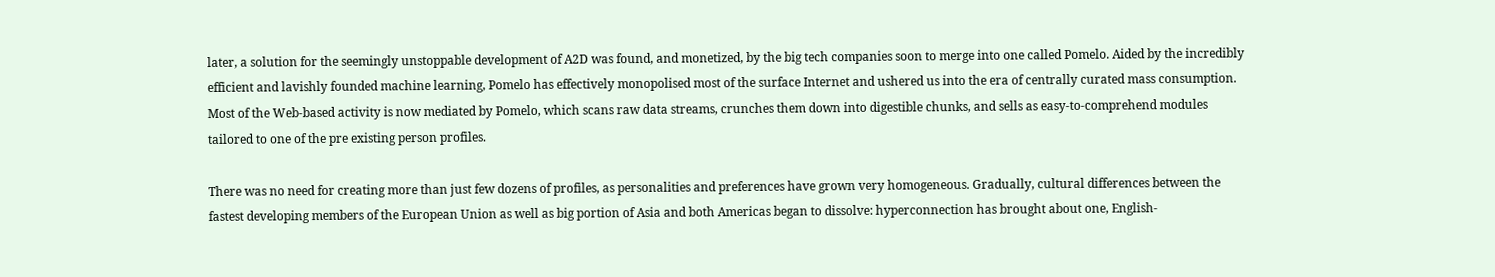later, a solution for the seemingly unstoppable development of A2D was found, and monetized, by the big tech companies soon to merge into one called Pomelo. Aided by the incredibly efficient and lavishly founded machine learning, Pomelo has effectively monopolised most of the surface Internet and ushered us into the era of centrally curated mass consumption. Most of the Web-based activity is now mediated by Pomelo, which scans raw data streams, crunches them down into digestible chunks, and sells as easy-to-comprehend modules tailored to one of the pre existing person profiles.

There was no need for creating more than just few dozens of profiles, as personalities and preferences have grown very homogeneous. Gradually, cultural differences between the fastest developing members of the European Union as well as big portion of Asia and both Americas began to dissolve: hyperconnection has brought about one, English-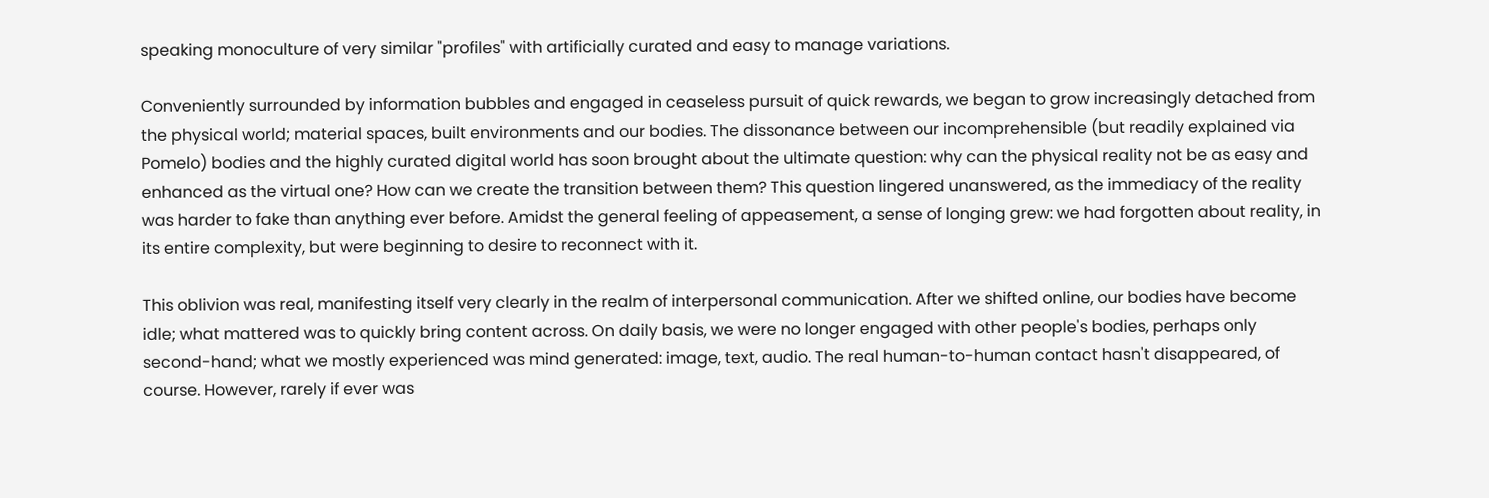speaking monoculture of very similar "profiles" with artificially curated and easy to manage variations.

Conveniently surrounded by information bubbles and engaged in ceaseless pursuit of quick rewards, we began to grow increasingly detached from the physical world; material spaces, built environments and our bodies. The dissonance between our incomprehensible (but readily explained via Pomelo) bodies and the highly curated digital world has soon brought about the ultimate question: why can the physical reality not be as easy and enhanced as the virtual one? How can we create the transition between them? This question lingered unanswered, as the immediacy of the reality was harder to fake than anything ever before. Amidst the general feeling of appeasement, a sense of longing grew: we had forgotten about reality, in its entire complexity, but were beginning to desire to reconnect with it.

This oblivion was real, manifesting itself very clearly in the realm of interpersonal communication. After we shifted online, our bodies have become idle; what mattered was to quickly bring content across. On daily basis, we were no longer engaged with other people's bodies, perhaps only second-hand; what we mostly experienced was mind generated: image, text, audio. The real human-to-human contact hasn't disappeared, of course. However, rarely if ever was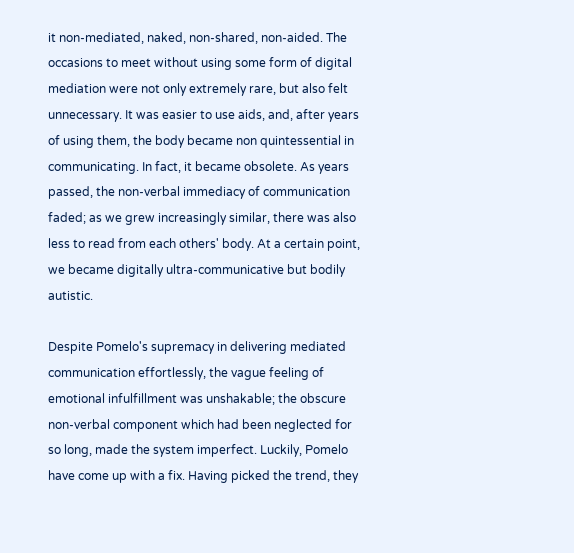it non-mediated, naked, non-shared, non-aided. The occasions to meet without using some form of digital mediation were not only extremely rare, but also felt unnecessary. It was easier to use aids, and, after years of using them, the body became non quintessential in communicating. In fact, it became obsolete. As years passed, the non-verbal immediacy of communication faded; as we grew increasingly similar, there was also less to read from each others' body. At a certain point, we became digitally ultra-communicative but bodily autistic.

Despite Pomelo's supremacy in delivering mediated communication effortlessly, the vague feeling of emotional infulfillment was unshakable; the obscure non-verbal component which had been neglected for so long, made the system imperfect. Luckily, Pomelo have come up with a fix. Having picked the trend, they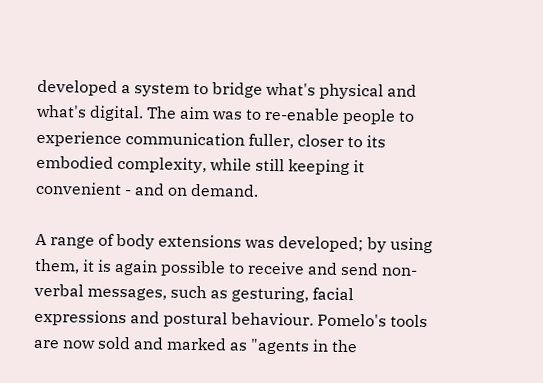developed a system to bridge what's physical and what's digital. The aim was to re-enable people to experience communication fuller, closer to its embodied complexity, while still keeping it convenient - and on demand.

A range of body extensions was developed; by using them, it is again possible to receive and send non-verbal messages, such as gesturing, facial expressions and postural behaviour. Pomelo's tools are now sold and marked as "agents in the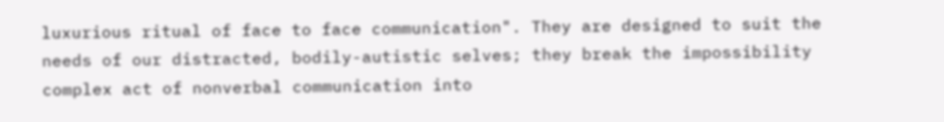luxurious ritual of face to face communication". They are designed to suit the needs of our distracted, bodily-autistic selves; they break the impossibility complex act of nonverbal communication into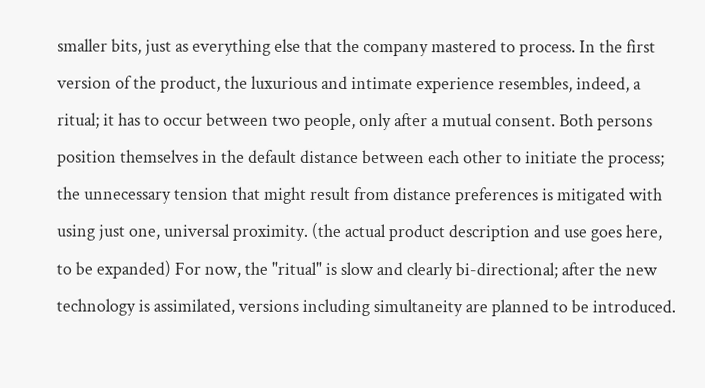smaller bits, just as everything else that the company mastered to process. In the first version of the product, the luxurious and intimate experience resembles, indeed, a ritual; it has to occur between two people, only after a mutual consent. Both persons position themselves in the default distance between each other to initiate the process; the unnecessary tension that might result from distance preferences is mitigated with using just one, universal proximity. (the actual product description and use goes here, to be expanded) For now, the "ritual" is slow and clearly bi-directional; after the new technology is assimilated, versions including simultaneity are planned to be introduced.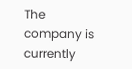The company is currently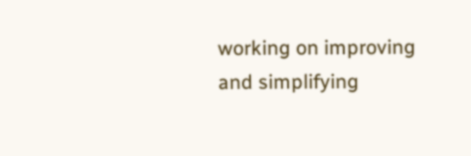working on improving and simplifying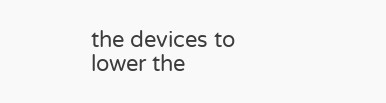the devices to lower the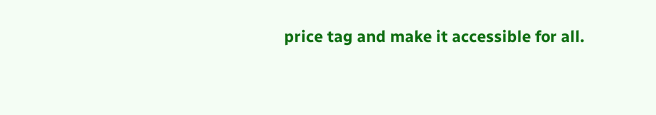price tag and make it accessible for all.